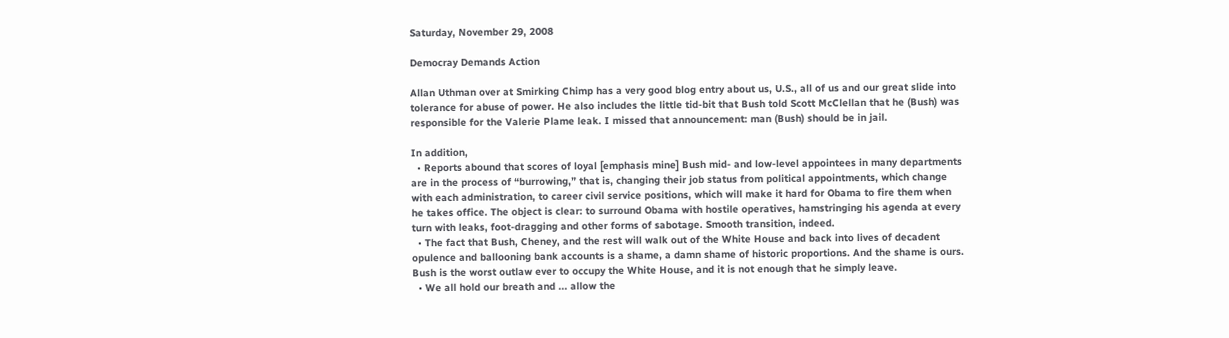Saturday, November 29, 2008

Democray Demands Action

Allan Uthman over at Smirking Chimp has a very good blog entry about us, U.S., all of us and our great slide into tolerance for abuse of power. He also includes the little tid-bit that Bush told Scott McClellan that he (Bush) was responsible for the Valerie Plame leak. I missed that announcement: man (Bush) should be in jail.

In addition,
  • Reports abound that scores of loyal [emphasis mine] Bush mid- and low-level appointees in many departments are in the process of “burrowing,” that is, changing their job status from political appointments, which change with each administration, to career civil service positions, which will make it hard for Obama to fire them when he takes office. The object is clear: to surround Obama with hostile operatives, hamstringing his agenda at every turn with leaks, foot-dragging and other forms of sabotage. Smooth transition, indeed.
  • The fact that Bush, Cheney, and the rest will walk out of the White House and back into lives of decadent opulence and ballooning bank accounts is a shame, a damn shame of historic proportions. And the shame is ours. Bush is the worst outlaw ever to occupy the White House, and it is not enough that he simply leave.
  • We all hold our breath and ... allow the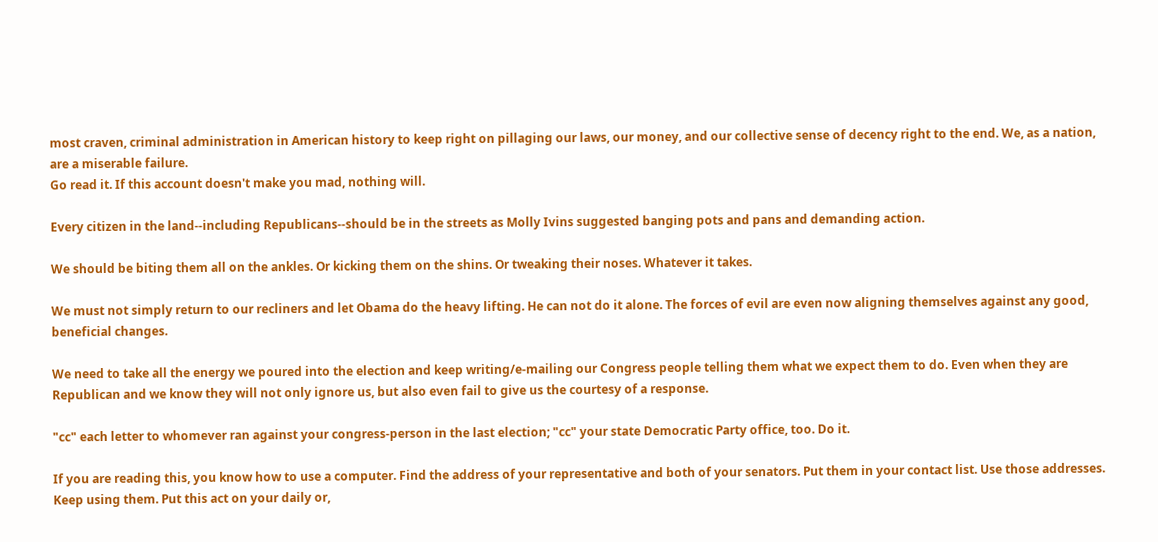most craven, criminal administration in American history to keep right on pillaging our laws, our money, and our collective sense of decency right to the end. We, as a nation, are a miserable failure.
Go read it. If this account doesn't make you mad, nothing will.

Every citizen in the land--including Republicans--should be in the streets as Molly Ivins suggested banging pots and pans and demanding action.

We should be biting them all on the ankles. Or kicking them on the shins. Or tweaking their noses. Whatever it takes.

We must not simply return to our recliners and let Obama do the heavy lifting. He can not do it alone. The forces of evil are even now aligning themselves against any good, beneficial changes.

We need to take all the energy we poured into the election and keep writing/e-mailing our Congress people telling them what we expect them to do. Even when they are Republican and we know they will not only ignore us, but also even fail to give us the courtesy of a response.

"cc" each letter to whomever ran against your congress-person in the last election; "cc" your state Democratic Party office, too. Do it.

If you are reading this, you know how to use a computer. Find the address of your representative and both of your senators. Put them in your contact list. Use those addresses. Keep using them. Put this act on your daily or,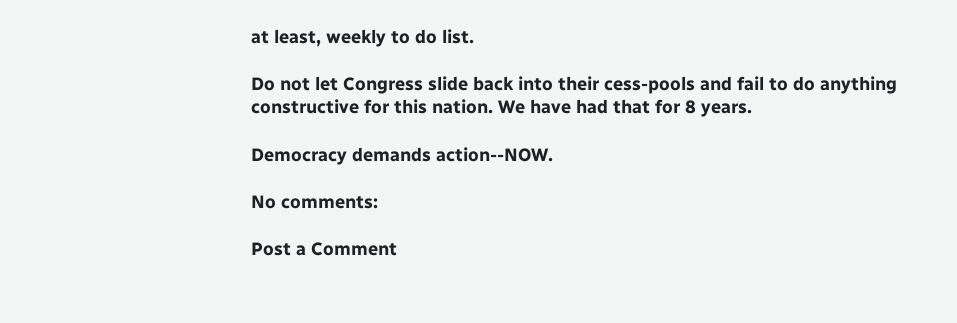at least, weekly to do list.

Do not let Congress slide back into their cess-pools and fail to do anything constructive for this nation. We have had that for 8 years.

Democracy demands action--NOW.

No comments:

Post a Comment